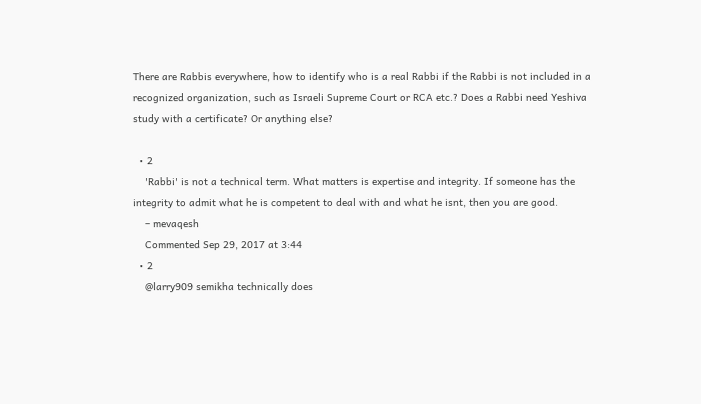There are Rabbis everywhere, how to identify who is a real Rabbi if the Rabbi is not included in a recognized organization, such as Israeli Supreme Court or RCA etc.? Does a Rabbi need Yeshiva study with a certificate? Or anything else?

  • 2
    'Rabbi' is not a technical term. What matters is expertise and integrity. If someone has the integrity to admit what he is competent to deal with and what he isnt, then you are good.
    – mevaqesh
    Commented Sep 29, 2017 at 3:44
  • 2
    @larry909 semikha technically does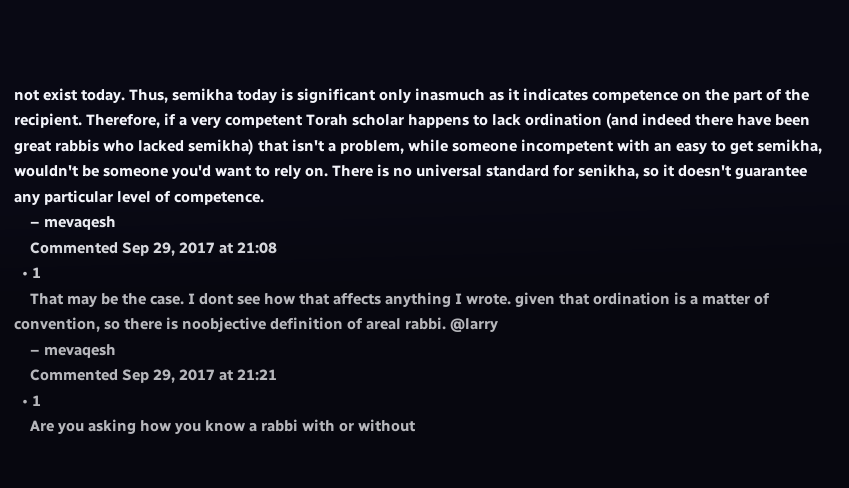not exist today. Thus, semikha today is significant only inasmuch as it indicates competence on the part of the recipient. Therefore, if a very competent Torah scholar happens to lack ordination (and indeed there have been great rabbis who lacked semikha) that isn't a problem, while someone incompetent with an easy to get semikha, wouldn't be someone you'd want to rely on. There is no universal standard for senikha, so it doesn't guarantee any particular level of competence.
    – mevaqesh
    Commented Sep 29, 2017 at 21:08
  • 1
    That may be the case. I dont see how that affects anything I wrote. given that ordination is a matter of convention, so there is noobjective definition of areal rabbi. @larry
    – mevaqesh
    Commented Sep 29, 2017 at 21:21
  • 1
    Are you asking how you know a rabbi with or without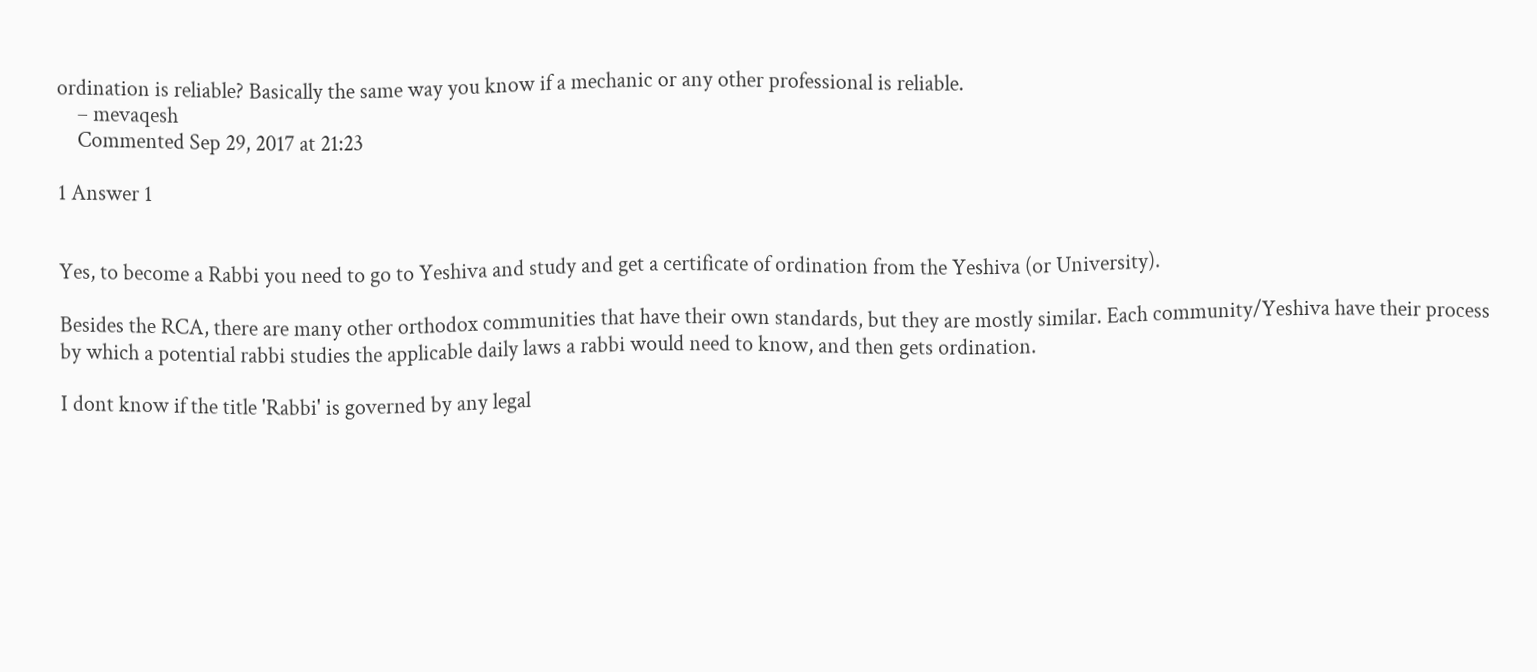ordination is reliable? Basically the same way you know if a mechanic or any other professional is reliable.
    – mevaqesh
    Commented Sep 29, 2017 at 21:23

1 Answer 1


Yes, to become a Rabbi you need to go to Yeshiva and study and get a certificate of ordination from the Yeshiva (or University).

Besides the RCA, there are many other orthodox communities that have their own standards, but they are mostly similar. Each community/Yeshiva have their process by which a potential rabbi studies the applicable daily laws a rabbi would need to know, and then gets ordination.

I dont know if the title 'Rabbi' is governed by any legal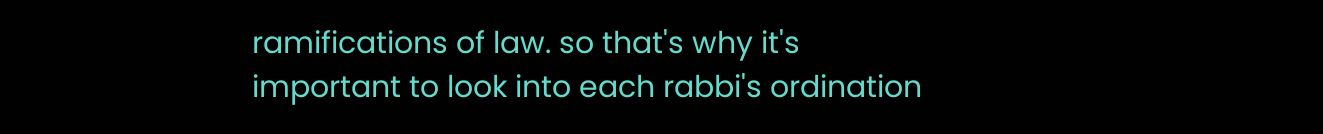ramifications of law. so that's why it's important to look into each rabbi's ordination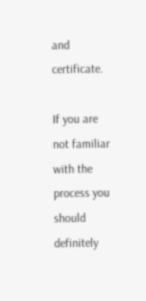and certificate.

If you are not familiar with the process you should definitely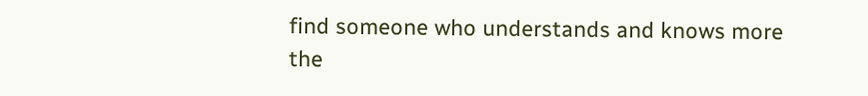find someone who understands and knows more the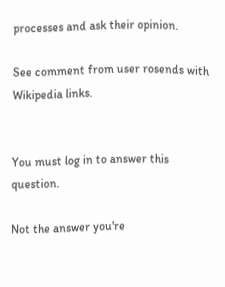processes and ask their opinion.

See comment from user rosends with Wikipedia links.


You must log in to answer this question.

Not the answer you're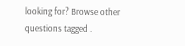looking for? Browse other questions tagged .